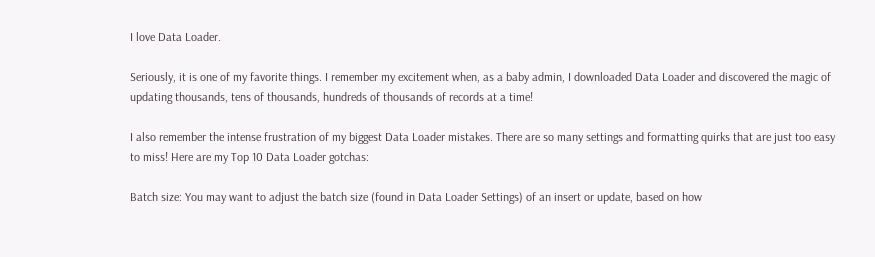I love Data Loader.

Seriously, it is one of my favorite things. I remember my excitement when, as a baby admin, I downloaded Data Loader and discovered the magic of updating thousands, tens of thousands, hundreds of thousands of records at a time!

I also remember the intense frustration of my biggest Data Loader mistakes. There are so many settings and formatting quirks that are just too easy to miss! Here are my Top 10 Data Loader gotchas:

Batch size: You may want to adjust the batch size (found in Data Loader Settings) of an insert or update, based on how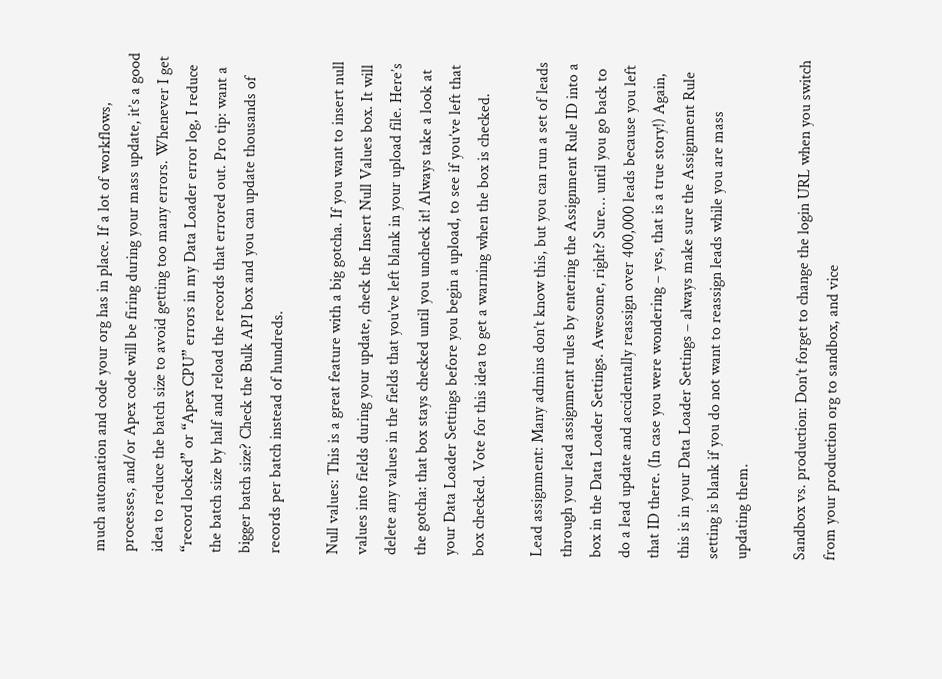much automation and code your org has in place. If a lot of workflows, processes, and/or Apex code will be firing during your mass update, it’s a good idea to reduce the batch size to avoid getting too many errors. Whenever I get “record locked” or “Apex CPU” errors in my Data Loader error log, I reduce the batch size by half and reload the records that errored out. Pro tip: want a bigger batch size? Check the Bulk API box and you can update thousands of records per batch instead of hundreds.

Null values: This is a great feature with a big gotcha. If you want to insert null values into fields during your update, check the Insert Null Values box. It will delete any values in the fields that you’ve left blank in your upload file. Here’s the gotcha: that box stays checked until you uncheck it! Always take a look at your Data Loader Settings before you begin a upload, to see if you’ve left that box checked. Vote for this idea to get a warning when the box is checked.

Lead assignment: Many admins don’t know this, but you can run a set of leads through your lead assignment rules by entering the Assignment Rule ID into a box in the Data Loader Settings. Awesome, right? Sure… until you go back to do a lead update and accidentally reassign over 400,000 leads because you left that ID there. (In case you were wondering – yes, that is a true story!) Again, this is in your Data Loader Settings – always make sure the Assignment Rule setting is blank if you do not want to reassign leads while you are mass updating them.

Sandbox vs. production: Don’t forget to change the login URL when you switch from your production org to sandbox, and vice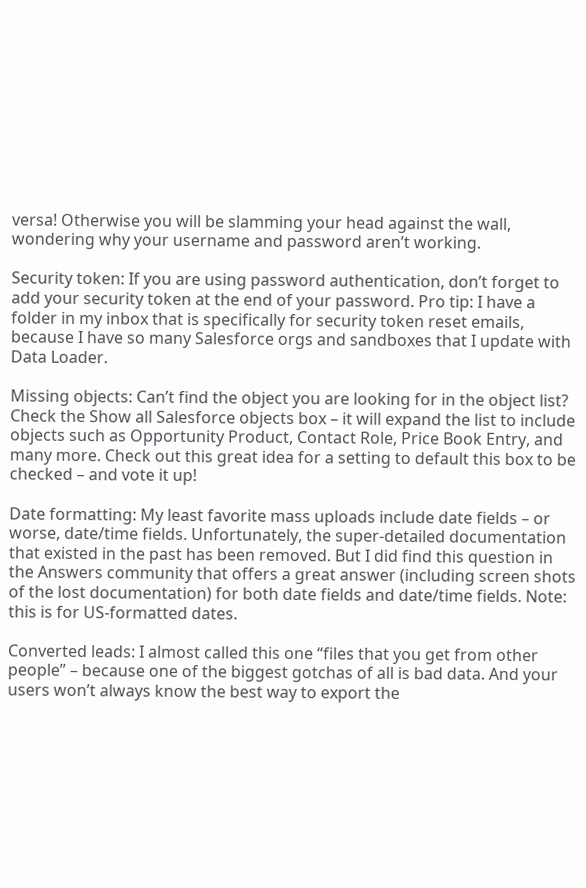versa! Otherwise you will be slamming your head against the wall, wondering why your username and password aren’t working.

Security token: If you are using password authentication, don’t forget to add your security token at the end of your password. Pro tip: I have a folder in my inbox that is specifically for security token reset emails, because I have so many Salesforce orgs and sandboxes that I update with Data Loader.

Missing objects: Can’t find the object you are looking for in the object list? Check the Show all Salesforce objects box – it will expand the list to include objects such as Opportunity Product, Contact Role, Price Book Entry, and many more. Check out this great idea for a setting to default this box to be checked – and vote it up!

Date formatting: My least favorite mass uploads include date fields – or worse, date/time fields. Unfortunately, the super-detailed documentation that existed in the past has been removed. But I did find this question in the Answers community that offers a great answer (including screen shots of the lost documentation) for both date fields and date/time fields. Note: this is for US-formatted dates.

Converted leads: I almost called this one “files that you get from other people” – because one of the biggest gotchas of all is bad data. And your users won’t always know the best way to export the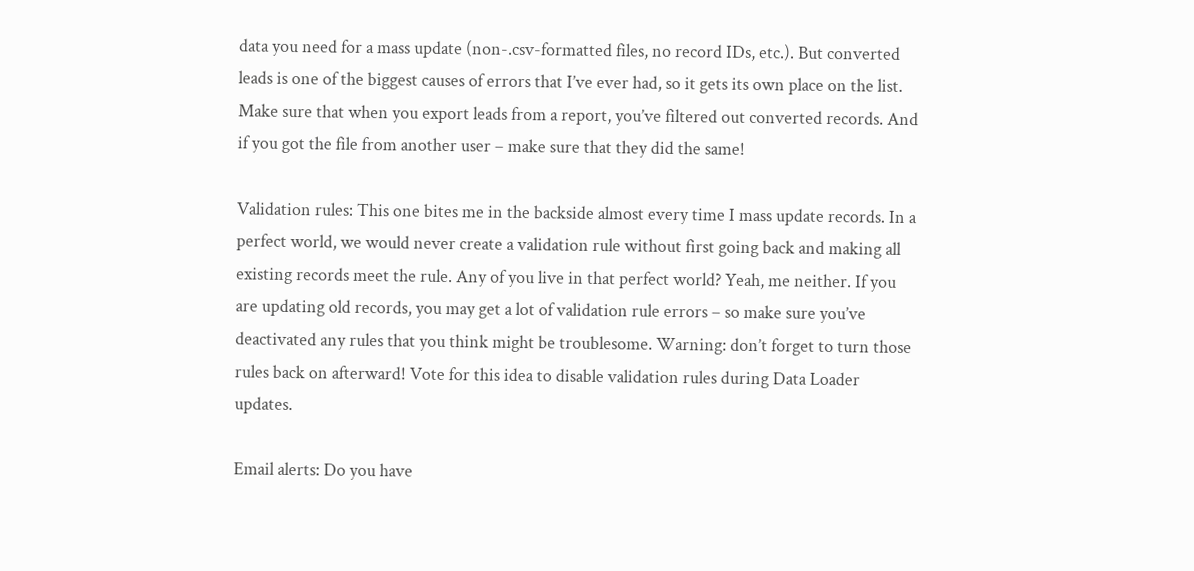data you need for a mass update (non-.csv-formatted files, no record IDs, etc.). But converted leads is one of the biggest causes of errors that I’ve ever had, so it gets its own place on the list. Make sure that when you export leads from a report, you’ve filtered out converted records. And if you got the file from another user – make sure that they did the same!

Validation rules: This one bites me in the backside almost every time I mass update records. In a perfect world, we would never create a validation rule without first going back and making all existing records meet the rule. Any of you live in that perfect world? Yeah, me neither. If you are updating old records, you may get a lot of validation rule errors – so make sure you’ve deactivated any rules that you think might be troublesome. Warning: don’t forget to turn those rules back on afterward! Vote for this idea to disable validation rules during Data Loader updates.

Email alerts: Do you have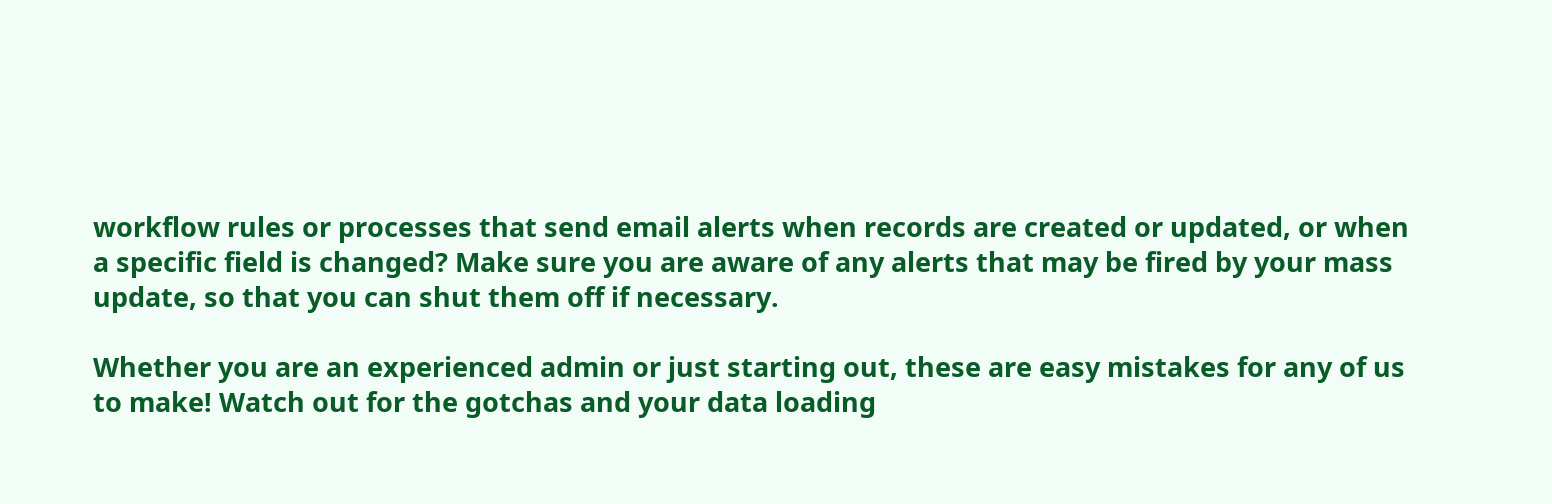workflow rules or processes that send email alerts when records are created or updated, or when a specific field is changed? Make sure you are aware of any alerts that may be fired by your mass update, so that you can shut them off if necessary.

Whether you are an experienced admin or just starting out, these are easy mistakes for any of us to make! Watch out for the gotchas and your data loading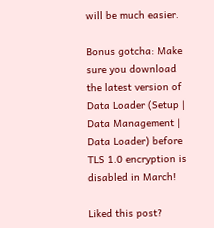will be much easier.

Bonus gotcha: Make sure you download the latest version of Data Loader (Setup | Data Management | Data Loader) before TLS 1.0 encryption is disabled in March!

Liked this post?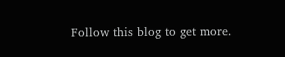Follow this blog to get more.